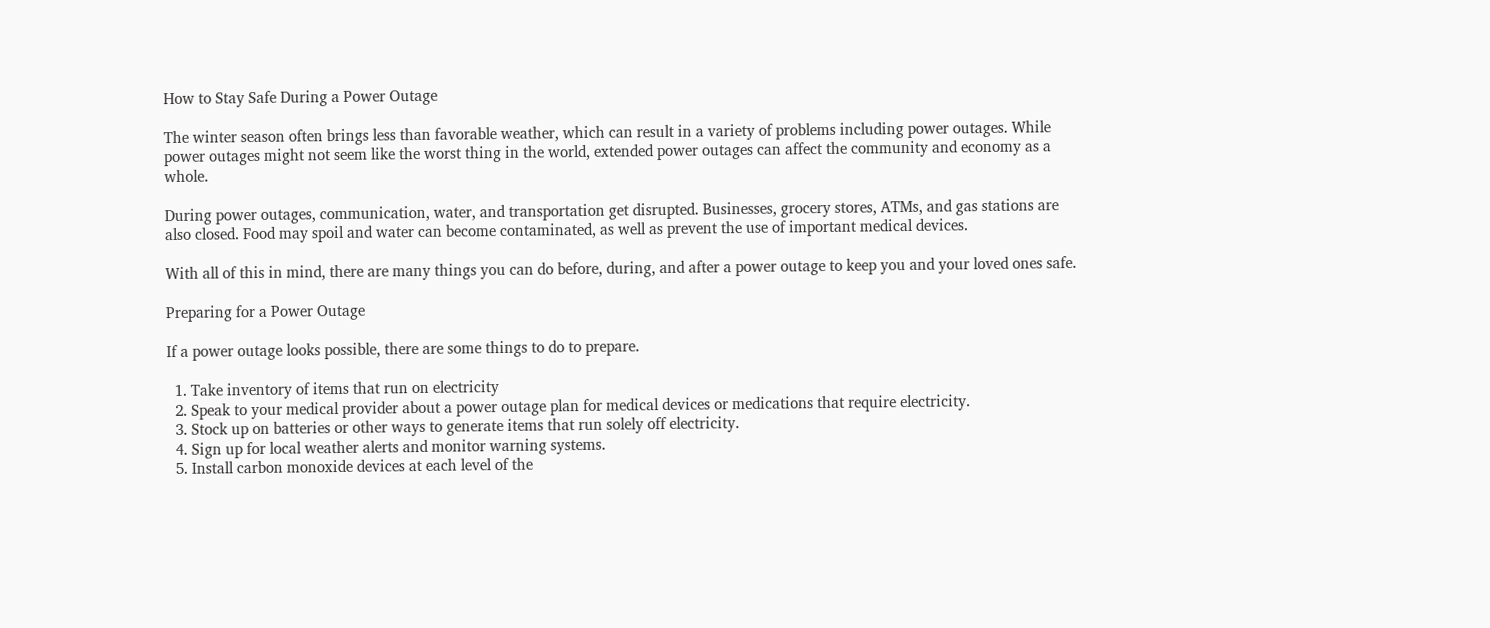How to Stay Safe During a Power Outage

The winter season often brings less than favorable weather, which can result in a variety of problems including power outages. While power outages might not seem like the worst thing in the world, extended power outages can affect the community and economy as a whole.

During power outages, communication, water, and transportation get disrupted. Businesses, grocery stores, ATMs, and gas stations are also closed. Food may spoil and water can become contaminated, as well as prevent the use of important medical devices.

With all of this in mind, there are many things you can do before, during, and after a power outage to keep you and your loved ones safe.

Preparing for a Power Outage

If a power outage looks possible, there are some things to do to prepare.

  1. Take inventory of items that run on electricity
  2. Speak to your medical provider about a power outage plan for medical devices or medications that require electricity.
  3. Stock up on batteries or other ways to generate items that run solely off electricity.
  4. Sign up for local weather alerts and monitor warning systems.
  5. Install carbon monoxide devices at each level of the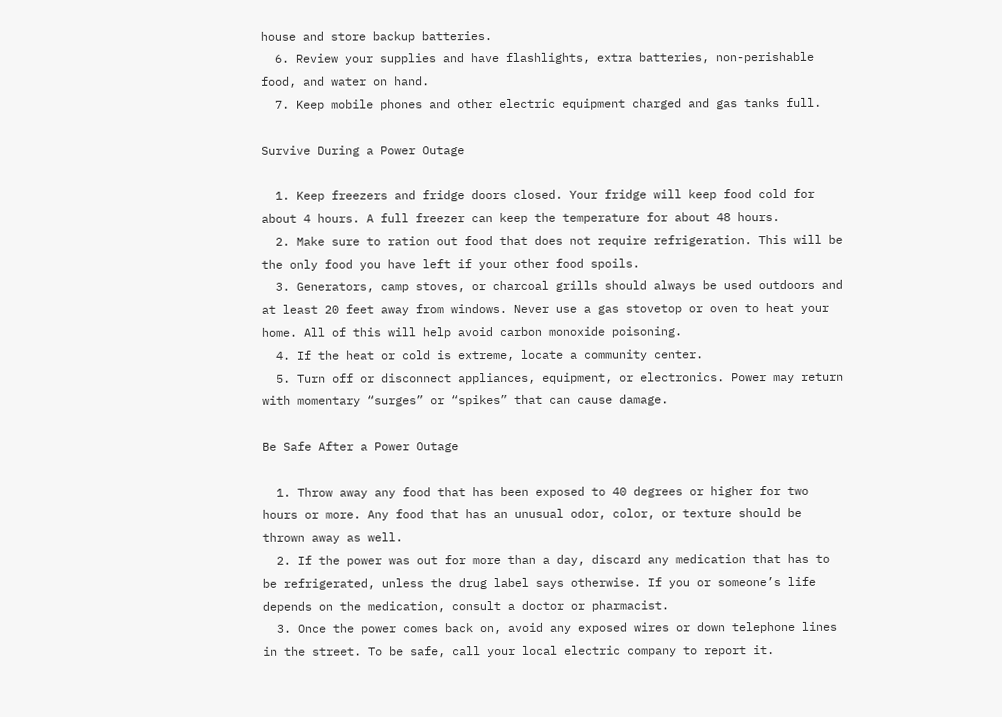house and store backup batteries.
  6. Review your supplies and have flashlights, extra batteries, non-perishable food, and water on hand.
  7. Keep mobile phones and other electric equipment charged and gas tanks full.

Survive During a Power Outage

  1. Keep freezers and fridge doors closed. Your fridge will keep food cold for about 4 hours. A full freezer can keep the temperature for about 48 hours.
  2. Make sure to ration out food that does not require refrigeration. This will be the only food you have left if your other food spoils.
  3. Generators, camp stoves, or charcoal grills should always be used outdoors and at least 20 feet away from windows. Never use a gas stovetop or oven to heat your home. All of this will help avoid carbon monoxide poisoning.
  4. If the heat or cold is extreme, locate a community center.
  5. Turn off or disconnect appliances, equipment, or electronics. Power may return with momentary “surges” or “spikes” that can cause damage.

Be Safe After a Power Outage

  1. Throw away any food that has been exposed to 40 degrees or higher for two hours or more. Any food that has an unusual odor, color, or texture should be thrown away as well.
  2. If the power was out for more than a day, discard any medication that has to be refrigerated, unless the drug label says otherwise. If you or someone’s life depends on the medication, consult a doctor or pharmacist.
  3. Once the power comes back on, avoid any exposed wires or down telephone lines in the street. To be safe, call your local electric company to report it.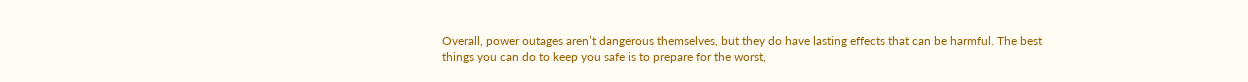Overall, power outages aren’t dangerous themselves, but they do have lasting effects that can be harmful. The best things you can do to keep you safe is to prepare for the worst,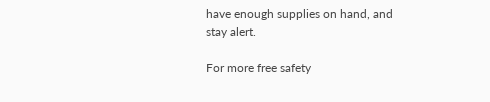have enough supplies on hand, and stay alert.

For more free safety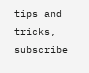tips and tricks, subscribe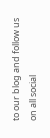to our blog and follow us on all social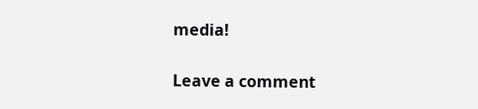media!

Leave a comment